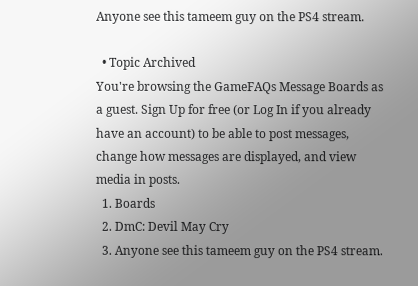Anyone see this tameem guy on the PS4 stream.

  • Topic Archived
You're browsing the GameFAQs Message Boards as a guest. Sign Up for free (or Log In if you already have an account) to be able to post messages, change how messages are displayed, and view media in posts.
  1. Boards
  2. DmC: Devil May Cry
  3. Anyone see this tameem guy on the PS4 stream.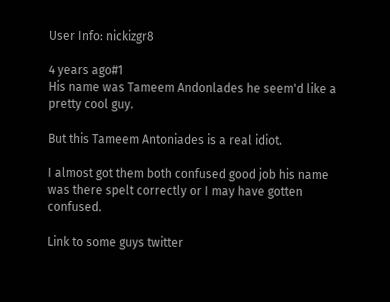User Info: nickizgr8

4 years ago#1
His name was Tameem Andonlades he seem'd like a pretty cool guy.

But this Tameem Antoniades is a real idiot.

I almost got them both confused good job his name was there spelt correctly or I may have gotten confused.

Link to some guys twitter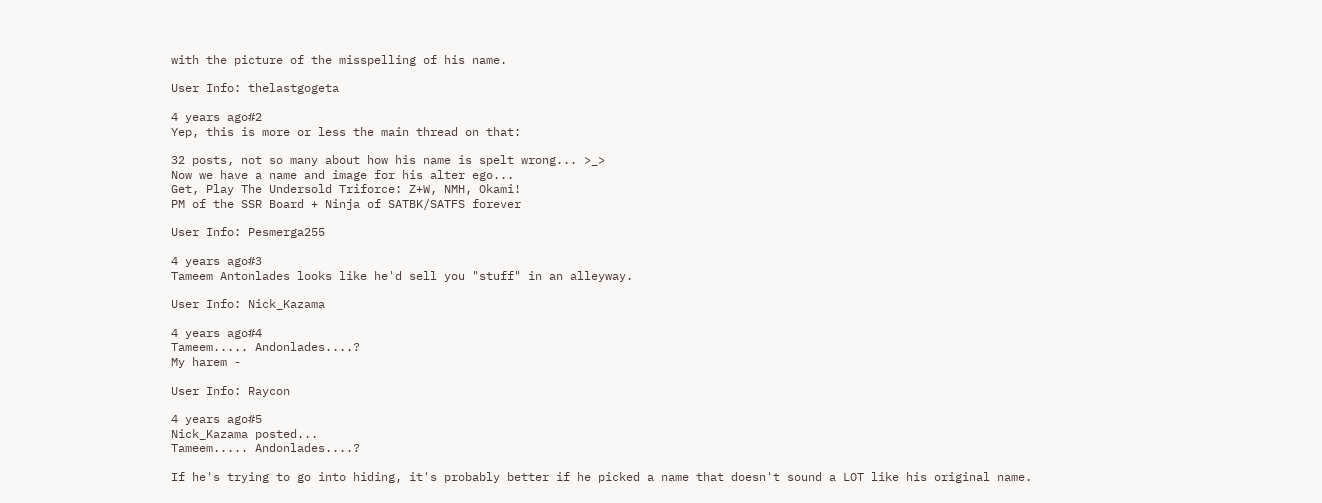with the picture of the misspelling of his name.

User Info: thelastgogeta

4 years ago#2
Yep, this is more or less the main thread on that:

32 posts, not so many about how his name is spelt wrong... >_>
Now we have a name and image for his alter ego...
Get, Play The Undersold Triforce: Z+W, NMH, Okami!
PM of the SSR Board + Ninja of SATBK/SATFS forever

User Info: Pesmerga255

4 years ago#3
Tameem Antonlades looks like he'd sell you "stuff" in an alleyway.

User Info: Nick_Kazama

4 years ago#4
Tameem..... Andonlades....?
My harem -

User Info: Raycon

4 years ago#5
Nick_Kazama posted...
Tameem..... Andonlades....?

If he's trying to go into hiding, it's probably better if he picked a name that doesn't sound a LOT like his original name.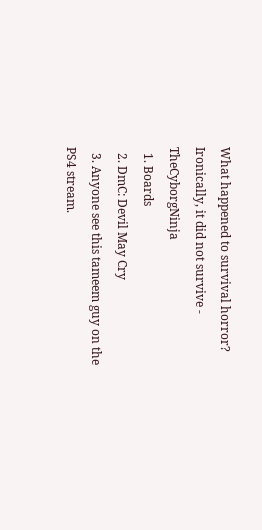What happened to survival horror?
Ironically, it did not survive - TheCyborgNinja
  1. Boards
  2. DmC: Devil May Cry
  3. Anyone see this tameem guy on the PS4 stream.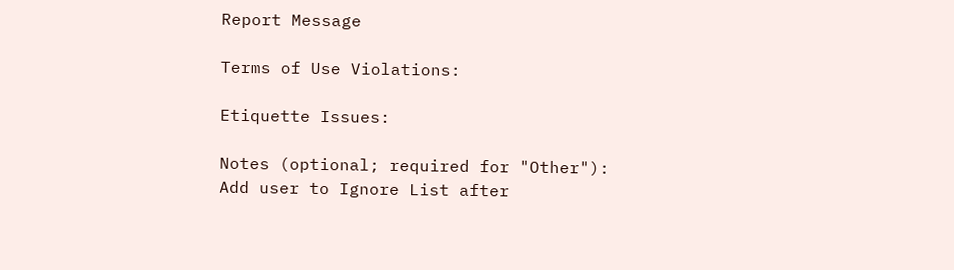Report Message

Terms of Use Violations:

Etiquette Issues:

Notes (optional; required for "Other"):
Add user to Ignore List after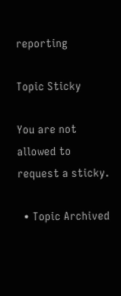reporting

Topic Sticky

You are not allowed to request a sticky.

  • Topic Archived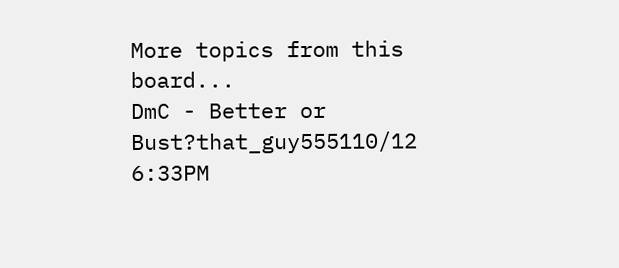More topics from this board...
DmC - Better or Bust?that_guy555110/12 6:33PM